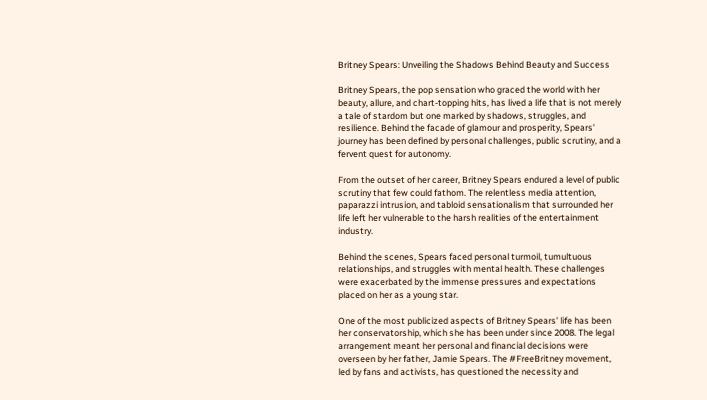Britney Spears: Unveiling the Shadows Behind Beauty and Success

Britney Spears, the pop sensation who graced the world with her beauty, allure, and chart-topping hits, has lived a life that is not merely a tale of stardom but one marked by shadows, struggles, and resilience. Behind the facade of glamour and prosperity, Spears’ journey has been defined by personal challenges, public scrutiny, and a fervent quest for autonomy.

From the outset of her career, Britney Spears endured a level of public scrutiny that few could fathom. The relentless media attention, paparazzi intrusion, and tabloid sensationalism that surrounded her life left her vulnerable to the harsh realities of the entertainment industry.

Behind the scenes, Spears faced personal turmoil, tumultuous relationships, and struggles with mental health. These challenges were exacerbated by the immense pressures and expectations placed on her as a young star.

One of the most publicized aspects of Britney Spears’ life has been her conservatorship, which she has been under since 2008. The legal arrangement meant her personal and financial decisions were overseen by her father, Jamie Spears. The #FreeBritney movement, led by fans and activists, has questioned the necessity and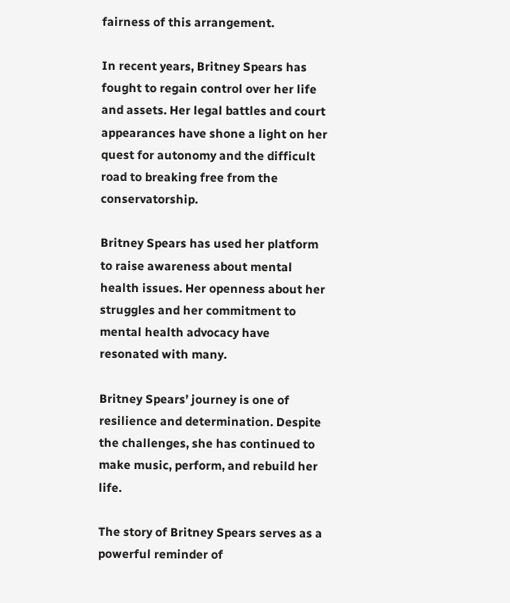fairness of this arrangement.

In recent years, Britney Spears has fought to regain control over her life and assets. Her legal battles and court appearances have shone a light on her quest for autonomy and the difficult road to breaking free from the conservatorship.

Britney Spears has used her platform to raise awareness about mental health issues. Her openness about her struggles and her commitment to mental health advocacy have resonated with many.

Britney Spears’ journey is one of resilience and determination. Despite the challenges, she has continued to make music, perform, and rebuild her life.

The story of Britney Spears serves as a powerful reminder of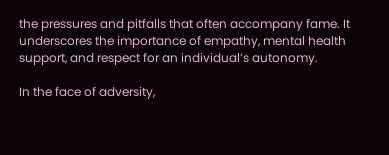the pressures and pitfalls that often accompany fame. It underscores the importance of empathy, mental health support, and respect for an individual’s autonomy.

In the face of adversity,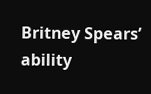Britney Spears’ ability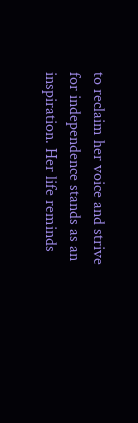to reclaim her voice and strive for independence stands as an inspiration. Her life reminds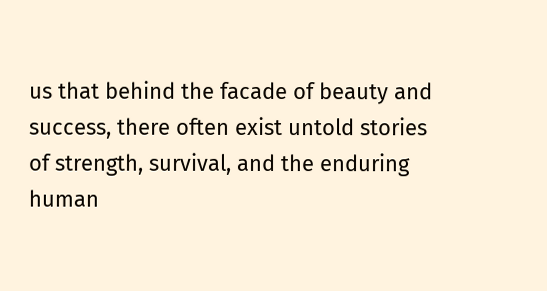us that behind the facade of beauty and success, there often exist untold stories of strength, survival, and the enduring human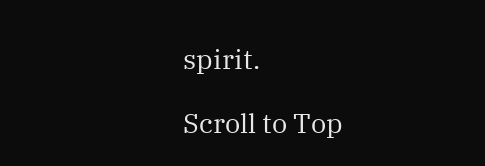spirit.

Scroll to Top